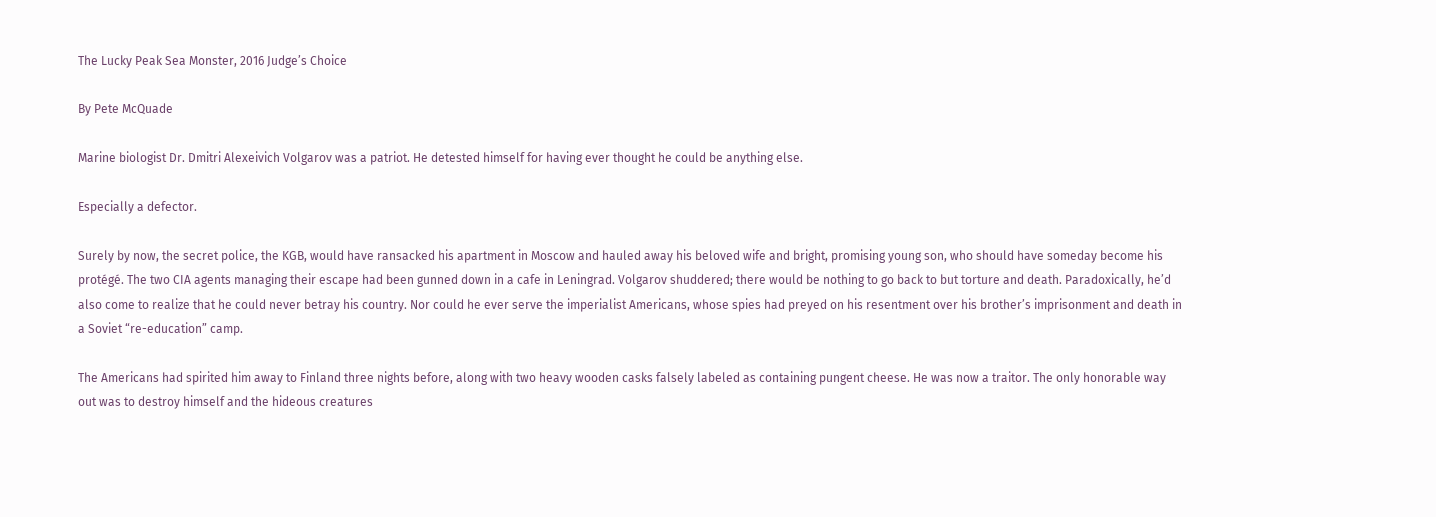The Lucky Peak Sea Monster, 2016 Judge’s Choice

By Pete McQuade

Marine biologist Dr. Dmitri Alexeivich Volgarov was a patriot. He detested himself for having ever thought he could be anything else.

Especially a defector.

Surely by now, the secret police, the KGB, would have ransacked his apartment in Moscow and hauled away his beloved wife and bright, promising young son, who should have someday become his protégé. The two CIA agents managing their escape had been gunned down in a cafe in Leningrad. Volgarov shuddered; there would be nothing to go back to but torture and death. Paradoxically, he’d also come to realize that he could never betray his country. Nor could he ever serve the imperialist Americans, whose spies had preyed on his resentment over his brother’s imprisonment and death in a Soviet “re-education” camp.

The Americans had spirited him away to Finland three nights before, along with two heavy wooden casks falsely labeled as containing pungent cheese. He was now a traitor. The only honorable way out was to destroy himself and the hideous creatures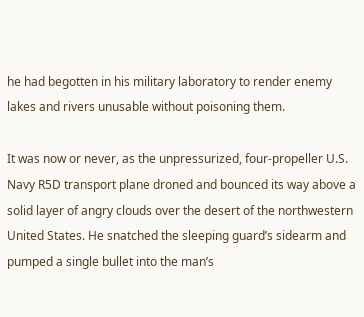he had begotten in his military laboratory to render enemy lakes and rivers unusable without poisoning them.

It was now or never, as the unpressurized, four-propeller U.S. Navy R5D transport plane droned and bounced its way above a solid layer of angry clouds over the desert of the northwestern United States. He snatched the sleeping guard’s sidearm and pumped a single bullet into the man’s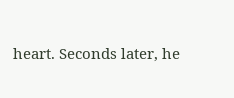heart. Seconds later, he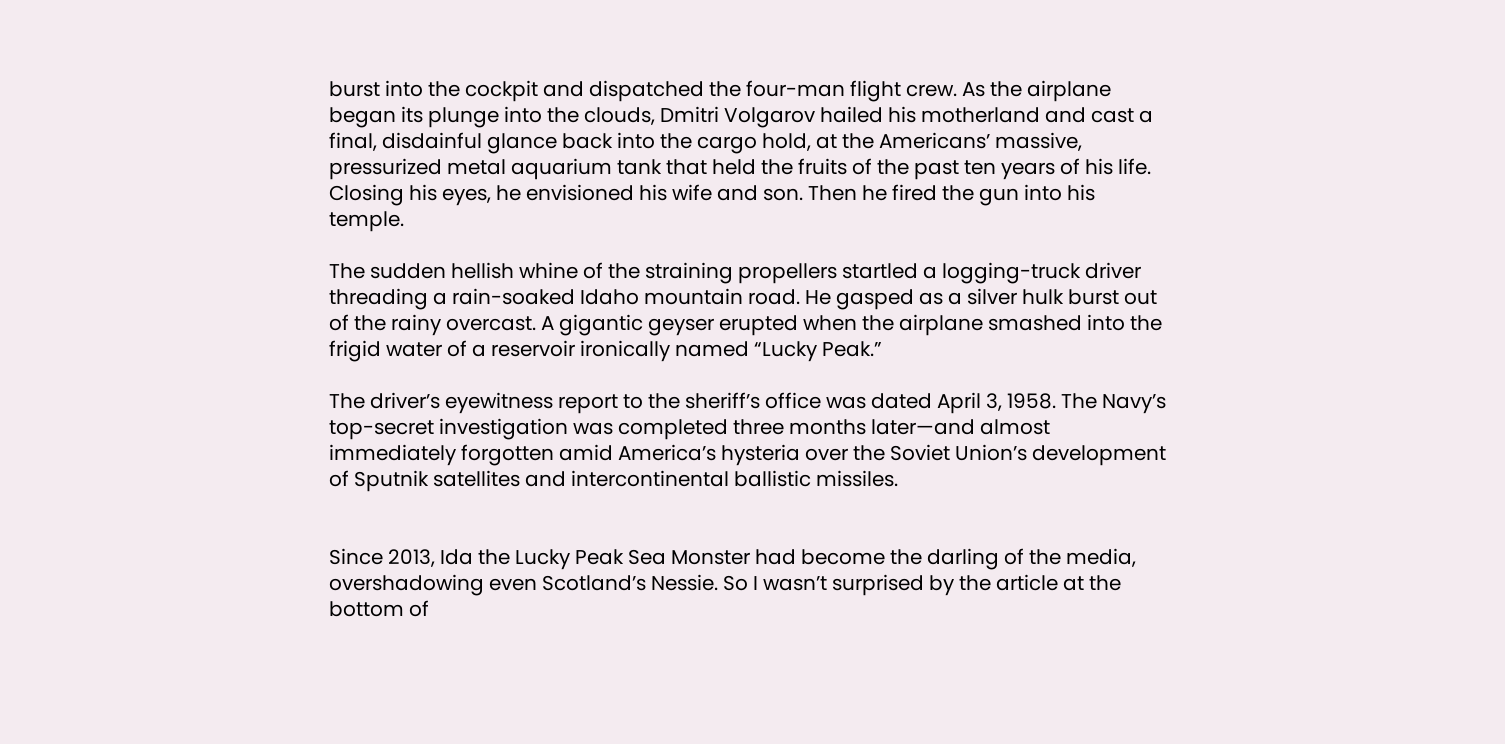burst into the cockpit and dispatched the four-man flight crew. As the airplane began its plunge into the clouds, Dmitri Volgarov hailed his motherland and cast a final, disdainful glance back into the cargo hold, at the Americans’ massive, pressurized metal aquarium tank that held the fruits of the past ten years of his life. Closing his eyes, he envisioned his wife and son. Then he fired the gun into his temple.

The sudden hellish whine of the straining propellers startled a logging-truck driver threading a rain-soaked Idaho mountain road. He gasped as a silver hulk burst out of the rainy overcast. A gigantic geyser erupted when the airplane smashed into the frigid water of a reservoir ironically named “Lucky Peak.”

The driver’s eyewitness report to the sheriff’s office was dated April 3, 1958. The Navy’s top-secret investigation was completed three months later—and almost immediately forgotten amid America’s hysteria over the Soviet Union’s development of Sputnik satellites and intercontinental ballistic missiles.


Since 2013, Ida the Lucky Peak Sea Monster had become the darling of the media, overshadowing even Scotland’s Nessie. So I wasn’t surprised by the article at the bottom of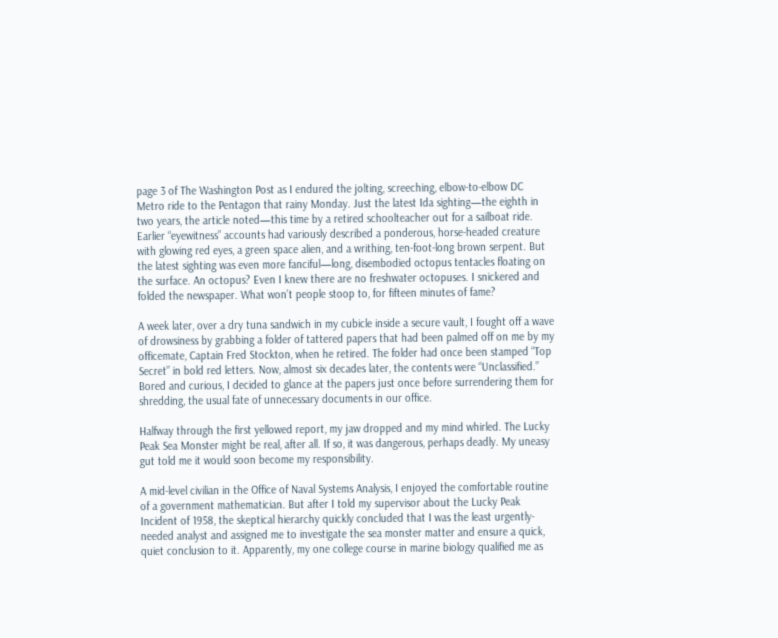page 3 of The Washington Post as I endured the jolting, screeching, elbow-to-elbow DC Metro ride to the Pentagon that rainy Monday. Just the latest Ida sighting—the eighth in two years, the article noted—this time by a retired schoolteacher out for a sailboat ride. Earlier “eyewitness” accounts had variously described a ponderous, horse-headed creature with glowing red eyes, a green space alien, and a writhing, ten-foot-long brown serpent. But the latest sighting was even more fanciful—long, disembodied octopus tentacles floating on the surface. An octopus? Even I knew there are no freshwater octopuses. I snickered and folded the newspaper. What won’t people stoop to, for fifteen minutes of fame?

A week later, over a dry tuna sandwich in my cubicle inside a secure vault, I fought off a wave of drowsiness by grabbing a folder of tattered papers that had been palmed off on me by my officemate, Captain Fred Stockton, when he retired. The folder had once been stamped “Top Secret” in bold red letters. Now, almost six decades later, the contents were “Unclassified.” Bored and curious, I decided to glance at the papers just once before surrendering them for shredding, the usual fate of unnecessary documents in our office.

Halfway through the first yellowed report, my jaw dropped and my mind whirled. The Lucky Peak Sea Monster might be real, after all. If so, it was dangerous, perhaps deadly. My uneasy gut told me it would soon become my responsibility.

A mid-level civilian in the Office of Naval Systems Analysis, I enjoyed the comfortable routine of a government mathematician. But after I told my supervisor about the Lucky Peak Incident of 1958, the skeptical hierarchy quickly concluded that I was the least urgently-needed analyst and assigned me to investigate the sea monster matter and ensure a quick, quiet conclusion to it. Apparently, my one college course in marine biology qualified me as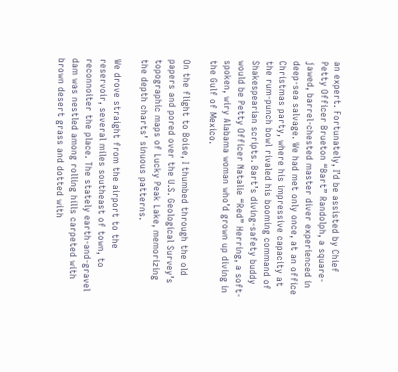an expert. Fortunately, I’d be assisted by Chief Petty Officer Brueton “Bart” Randolph, a square-jawed, barrel-chested master diver experienced in deep-sea salvage. We had met only once, at an office Christmas party, where his impressive capacity at the rum-punch bowl rivaled his booming command of Shakespearian scripts. Bart’s diving-safety buddy would be Petty Officer Natalie “Red” Herring, a soft-spoken, wiry Alabama woman who’d grown up diving in the Gulf of Mexico.

On the flight to Boise, I thumbed through the old papers and pored over the U.S. Geological Survey’s topographic maps of Lucky Peak Lake, memorizing the depth charts’ sinuous patterns.

We drove straight from the airport to the reservoir, several miles southeast of town, to reconnoiter the place. The stately earth-and-gravel dam was nestled among rolling hills carpeted with brown desert grass and dotted with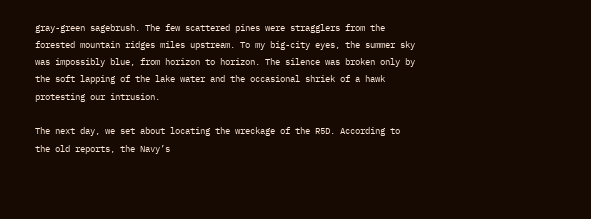gray-green sagebrush. The few scattered pines were stragglers from the forested mountain ridges miles upstream. To my big-city eyes, the summer sky was impossibly blue, from horizon to horizon. The silence was broken only by the soft lapping of the lake water and the occasional shriek of a hawk protesting our intrusion.

The next day, we set about locating the wreckage of the R5D. According to the old reports, the Navy’s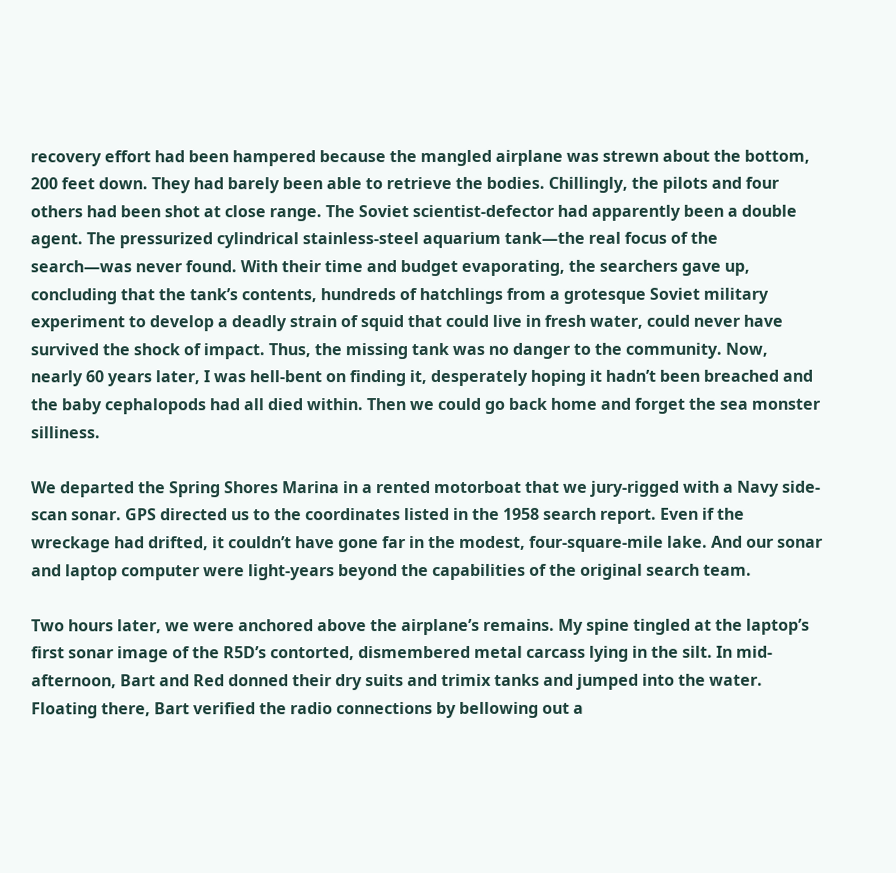recovery effort had been hampered because the mangled airplane was strewn about the bottom, 200 feet down. They had barely been able to retrieve the bodies. Chillingly, the pilots and four others had been shot at close range. The Soviet scientist-defector had apparently been a double agent. The pressurized cylindrical stainless-steel aquarium tank—the real focus of the search—was never found. With their time and budget evaporating, the searchers gave up, concluding that the tank’s contents, hundreds of hatchlings from a grotesque Soviet military experiment to develop a deadly strain of squid that could live in fresh water, could never have survived the shock of impact. Thus, the missing tank was no danger to the community. Now, nearly 60 years later, I was hell-bent on finding it, desperately hoping it hadn’t been breached and the baby cephalopods had all died within. Then we could go back home and forget the sea monster silliness.

We departed the Spring Shores Marina in a rented motorboat that we jury-rigged with a Navy side-scan sonar. GPS directed us to the coordinates listed in the 1958 search report. Even if the wreckage had drifted, it couldn’t have gone far in the modest, four-square-mile lake. And our sonar and laptop computer were light-years beyond the capabilities of the original search team.

Two hours later, we were anchored above the airplane’s remains. My spine tingled at the laptop’s first sonar image of the R5D’s contorted, dismembered metal carcass lying in the silt. In mid-afternoon, Bart and Red donned their dry suits and trimix tanks and jumped into the water. Floating there, Bart verified the radio connections by bellowing out a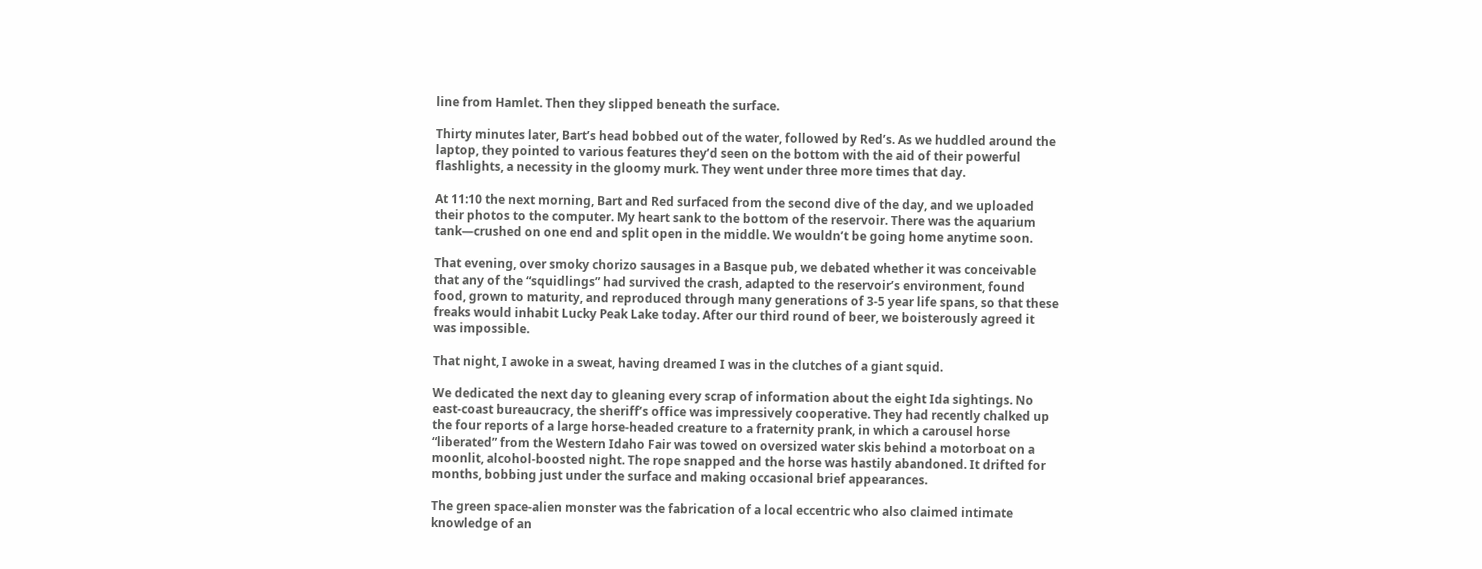line from Hamlet. Then they slipped beneath the surface.

Thirty minutes later, Bart’s head bobbed out of the water, followed by Red’s. As we huddled around the laptop, they pointed to various features they’d seen on the bottom with the aid of their powerful flashlights, a necessity in the gloomy murk. They went under three more times that day.

At 11:10 the next morning, Bart and Red surfaced from the second dive of the day, and we uploaded their photos to the computer. My heart sank to the bottom of the reservoir. There was the aquarium tank—crushed on one end and split open in the middle. We wouldn’t be going home anytime soon.

That evening, over smoky chorizo sausages in a Basque pub, we debated whether it was conceivable that any of the “squidlings” had survived the crash, adapted to the reservoir’s environment, found food, grown to maturity, and reproduced through many generations of 3-5 year life spans, so that these freaks would inhabit Lucky Peak Lake today. After our third round of beer, we boisterously agreed it was impossible.

That night, I awoke in a sweat, having dreamed I was in the clutches of a giant squid.

We dedicated the next day to gleaning every scrap of information about the eight Ida sightings. No east-coast bureaucracy, the sheriff’s office was impressively cooperative. They had recently chalked up the four reports of a large horse-headed creature to a fraternity prank, in which a carousel horse “liberated” from the Western Idaho Fair was towed on oversized water skis behind a motorboat on a moonlit, alcohol-boosted night. The rope snapped and the horse was hastily abandoned. It drifted for months, bobbing just under the surface and making occasional brief appearances.

The green space-alien monster was the fabrication of a local eccentric who also claimed intimate knowledge of an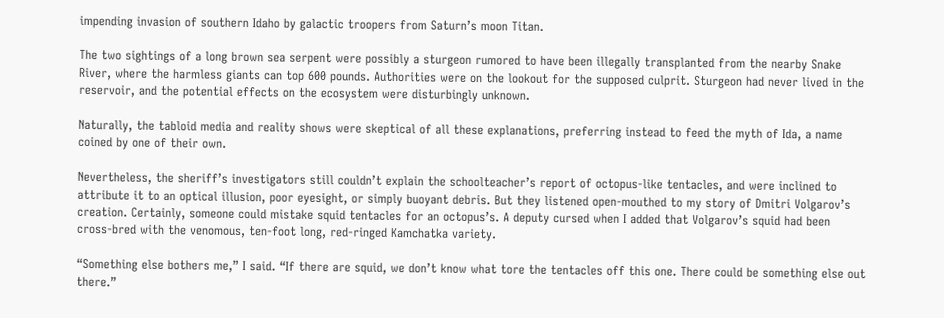impending invasion of southern Idaho by galactic troopers from Saturn’s moon Titan.

The two sightings of a long brown sea serpent were possibly a sturgeon rumored to have been illegally transplanted from the nearby Snake River, where the harmless giants can top 600 pounds. Authorities were on the lookout for the supposed culprit. Sturgeon had never lived in the reservoir, and the potential effects on the ecosystem were disturbingly unknown.

Naturally, the tabloid media and reality shows were skeptical of all these explanations, preferring instead to feed the myth of Ida, a name coined by one of their own.

Nevertheless, the sheriff’s investigators still couldn’t explain the schoolteacher’s report of octopus-like tentacles, and were inclined to attribute it to an optical illusion, poor eyesight, or simply buoyant debris. But they listened open-mouthed to my story of Dmitri Volgarov’s creation. Certainly, someone could mistake squid tentacles for an octopus’s. A deputy cursed when I added that Volgarov’s squid had been cross-bred with the venomous, ten-foot long, red-ringed Kamchatka variety.

“Something else bothers me,” I said. “If there are squid, we don’t know what tore the tentacles off this one. There could be something else out there.”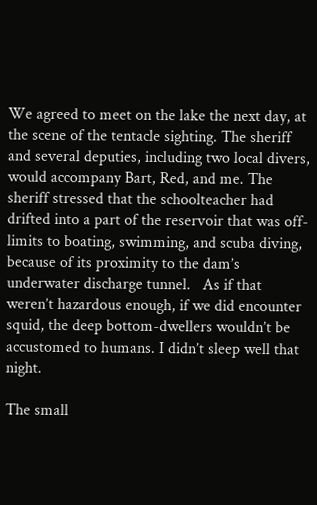We agreed to meet on the lake the next day, at the scene of the tentacle sighting. The sheriff and several deputies, including two local divers, would accompany Bart, Red, and me. The sheriff stressed that the schoolteacher had drifted into a part of the reservoir that was off-limits to boating, swimming, and scuba diving, because of its proximity to the dam’s underwater discharge tunnel.   As if that weren’t hazardous enough, if we did encounter squid, the deep bottom-dwellers wouldn’t be accustomed to humans. I didn’t sleep well that night.

The small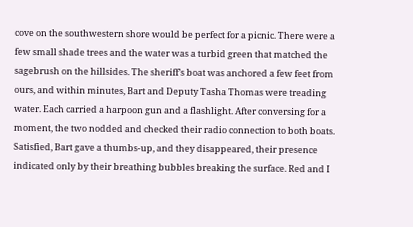cove on the southwestern shore would be perfect for a picnic. There were a few small shade trees and the water was a turbid green that matched the sagebrush on the hillsides. The sheriff’s boat was anchored a few feet from ours, and within minutes, Bart and Deputy Tasha Thomas were treading water. Each carried a harpoon gun and a flashlight. After conversing for a moment, the two nodded and checked their radio connection to both boats. Satisfied, Bart gave a thumbs-up, and they disappeared, their presence indicated only by their breathing bubbles breaking the surface. Red and I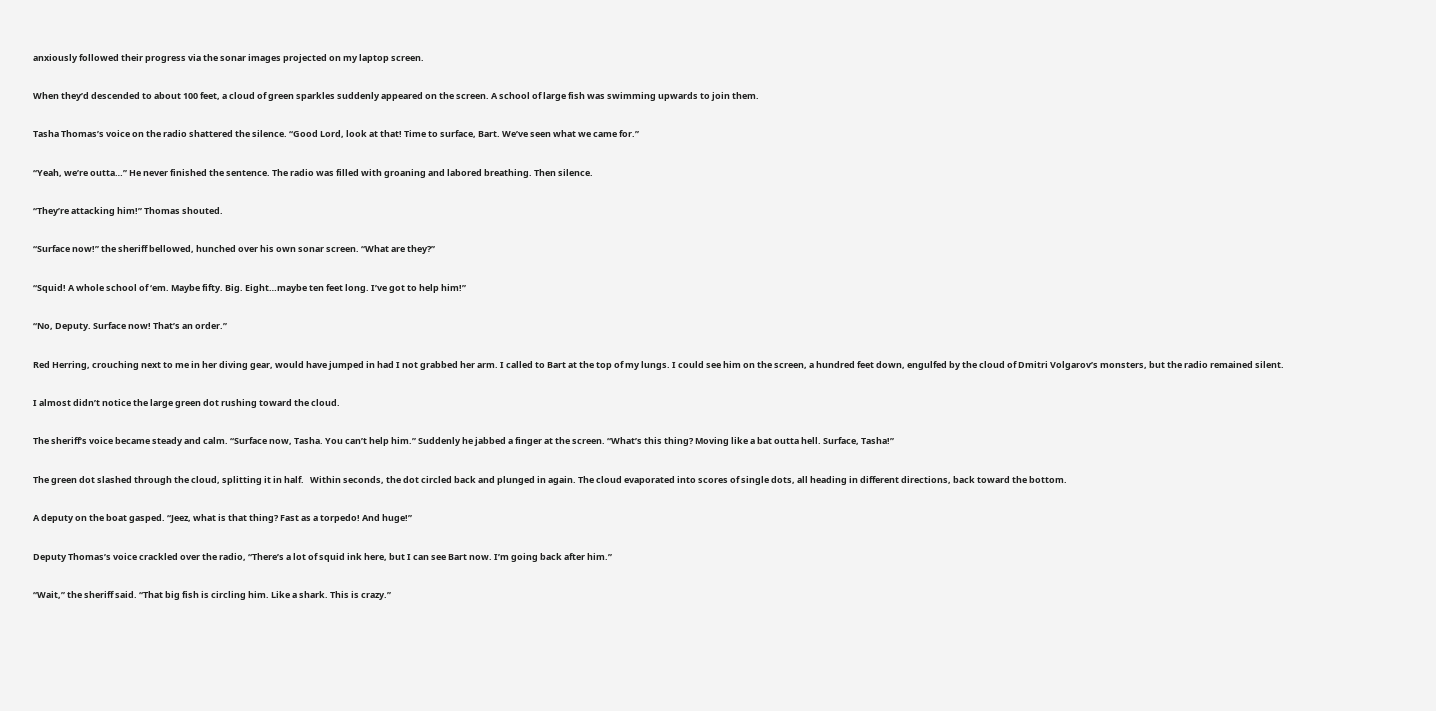anxiously followed their progress via the sonar images projected on my laptop screen.

When they’d descended to about 100 feet, a cloud of green sparkles suddenly appeared on the screen. A school of large fish was swimming upwards to join them.

Tasha Thomas’s voice on the radio shattered the silence. “Good Lord, look at that! Time to surface, Bart. We’ve seen what we came for.”

“Yeah, we’re outta…” He never finished the sentence. The radio was filled with groaning and labored breathing. Then silence.

“They’re attacking him!” Thomas shouted.

“Surface now!” the sheriff bellowed, hunched over his own sonar screen. “What are they?”

“Squid! A whole school of ‘em. Maybe fifty. Big. Eight…maybe ten feet long. I’ve got to help him!”

“No, Deputy. Surface now! That’s an order.”

Red Herring, crouching next to me in her diving gear, would have jumped in had I not grabbed her arm. I called to Bart at the top of my lungs. I could see him on the screen, a hundred feet down, engulfed by the cloud of Dmitri Volgarov’s monsters, but the radio remained silent.

I almost didn’t notice the large green dot rushing toward the cloud.

The sheriff’s voice became steady and calm. “Surface now, Tasha. You can’t help him.” Suddenly he jabbed a finger at the screen. “What’s this thing? Moving like a bat outta hell. Surface, Tasha!”

The green dot slashed through the cloud, splitting it in half.   Within seconds, the dot circled back and plunged in again. The cloud evaporated into scores of single dots, all heading in different directions, back toward the bottom.

A deputy on the boat gasped. “Jeez, what is that thing? Fast as a torpedo! And huge!”

Deputy Thomas’s voice crackled over the radio, “There’s a lot of squid ink here, but I can see Bart now. I’m going back after him.”

“Wait,” the sheriff said. “That big fish is circling him. Like a shark. This is crazy.”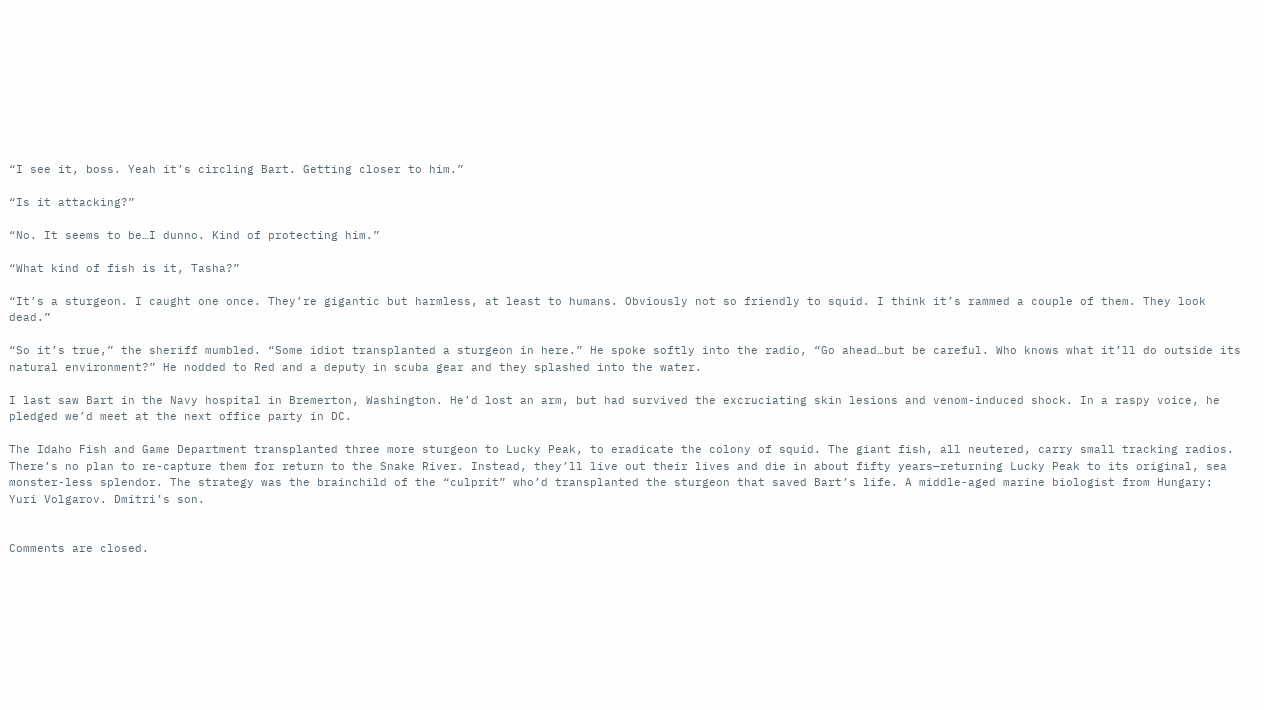“I see it, boss. Yeah it’s circling Bart. Getting closer to him.”

“Is it attacking?”

“No. It seems to be…I dunno. Kind of protecting him.”

“What kind of fish is it, Tasha?”

“It’s a sturgeon. I caught one once. They’re gigantic but harmless, at least to humans. Obviously not so friendly to squid. I think it’s rammed a couple of them. They look dead.”

“So it’s true,” the sheriff mumbled. “Some idiot transplanted a sturgeon in here.” He spoke softly into the radio, “Go ahead…but be careful. Who knows what it’ll do outside its natural environment?” He nodded to Red and a deputy in scuba gear and they splashed into the water.

I last saw Bart in the Navy hospital in Bremerton, Washington. He’d lost an arm, but had survived the excruciating skin lesions and venom-induced shock. In a raspy voice, he pledged we’d meet at the next office party in DC.

The Idaho Fish and Game Department transplanted three more sturgeon to Lucky Peak, to eradicate the colony of squid. The giant fish, all neutered, carry small tracking radios. There’s no plan to re-capture them for return to the Snake River. Instead, they’ll live out their lives and die in about fifty years—returning Lucky Peak to its original, sea monster-less splendor. The strategy was the brainchild of the “culprit” who’d transplanted the sturgeon that saved Bart’s life. A middle-aged marine biologist from Hungary: Yuri Volgarov. Dmitri’s son.


Comments are closed.